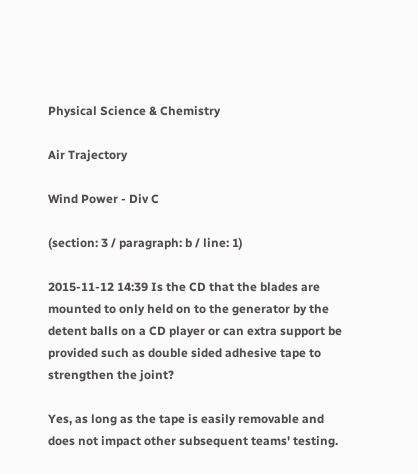Physical Science & Chemistry

Air Trajectory

Wind Power - Div C

(section: 3 / paragraph: b / line: 1)

2015-11-12 14:39 Is the CD that the blades are mounted to only held on to the generator by the detent balls on a CD player or can extra support be provided such as double sided adhesive tape to strengthen the joint?

Yes, as long as the tape is easily removable and does not impact other subsequent teams' testing.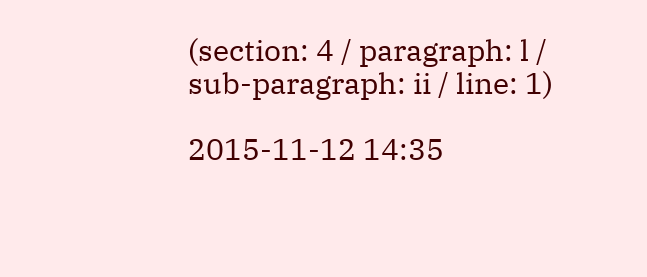(section: 4 / paragraph: l / sub-paragraph: ii / line: 1)

2015-11-12 14:35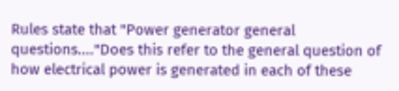Rules state that "Power generator general questions...."Does this refer to the general question of how electrical power is generated in each of these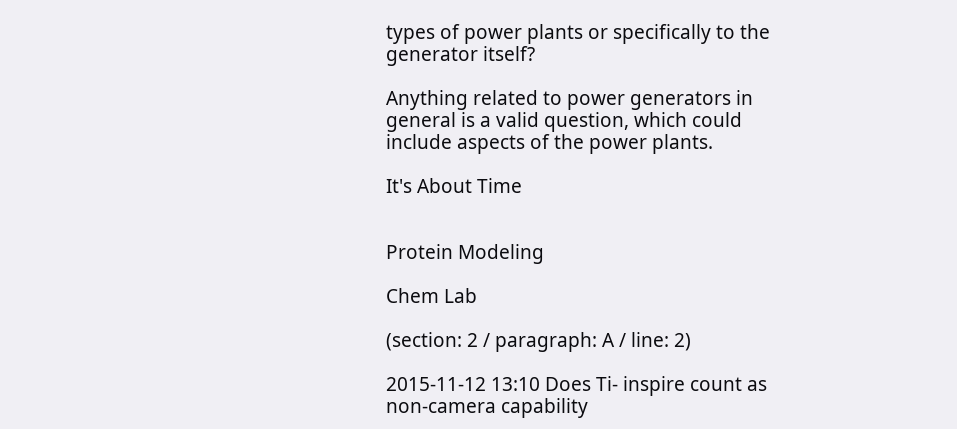types of power plants or specifically to the generator itself?

Anything related to power generators in general is a valid question, which could include aspects of the power plants.

It's About Time


Protein Modeling

Chem Lab

(section: 2 / paragraph: A / line: 2)

2015-11-12 13:10 Does Ti- inspire count as non-camera capability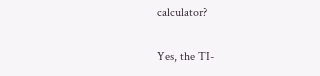calculator?

Yes, the TI-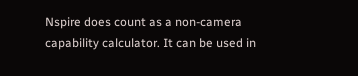Nspire does count as a non-camera capability calculator. It can be used in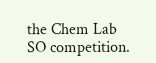the Chem Lab SO competition.